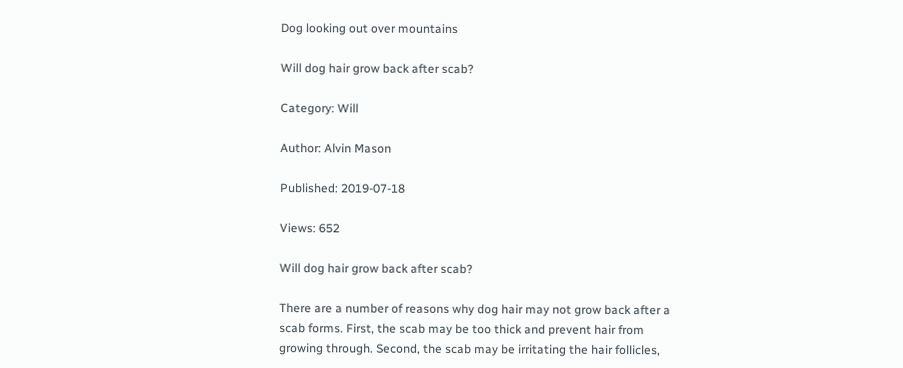Dog looking out over mountains

Will dog hair grow back after scab?

Category: Will

Author: Alvin Mason

Published: 2019-07-18

Views: 652

Will dog hair grow back after scab?

There are a number of reasons why dog hair may not grow back after a scab forms. First, the scab may be too thick and prevent hair from growing through. Second, the scab may be irritating the hair follicles,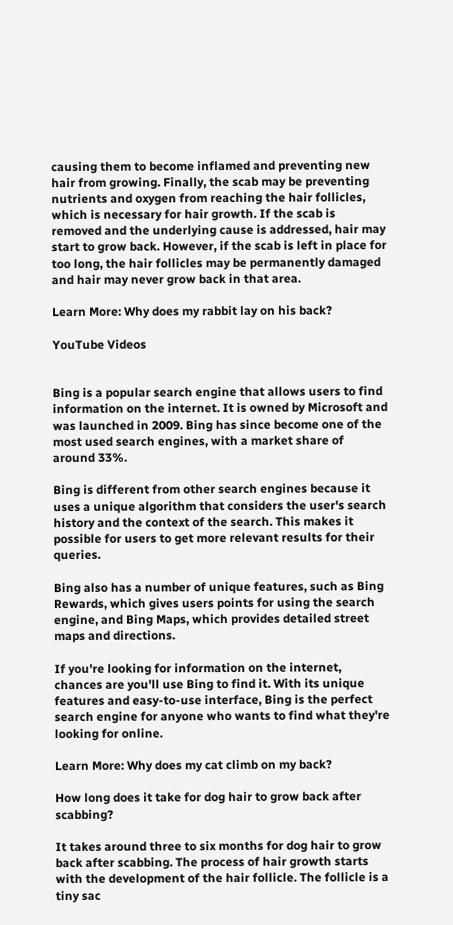causing them to become inflamed and preventing new hair from growing. Finally, the scab may be preventing nutrients and oxygen from reaching the hair follicles, which is necessary for hair growth. If the scab is removed and the underlying cause is addressed, hair may start to grow back. However, if the scab is left in place for too long, the hair follicles may be permanently damaged and hair may never grow back in that area.

Learn More: Why does my rabbit lay on his back?

YouTube Videos


Bing is a popular search engine that allows users to find information on the internet. It is owned by Microsoft and was launched in 2009. Bing has since become one of the most used search engines, with a market share of around 33%.

Bing is different from other search engines because it uses a unique algorithm that considers the user's search history and the context of the search. This makes it possible for users to get more relevant results for their queries.

Bing also has a number of unique features, such as Bing Rewards, which gives users points for using the search engine, and Bing Maps, which provides detailed street maps and directions.

If you're looking for information on the internet, chances are you'll use Bing to find it. With its unique features and easy-to-use interface, Bing is the perfect search engine for anyone who wants to find what they're looking for online.

Learn More: Why does my cat climb on my back?

How long does it take for dog hair to grow back after scabbing?

It takes around three to six months for dog hair to grow back after scabbing. The process of hair growth starts with the development of the hair follicle. The follicle is a tiny sac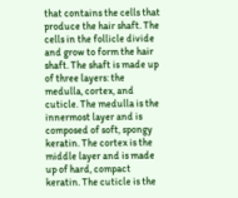that contains the cells that produce the hair shaft. The cells in the follicle divide and grow to form the hair shaft. The shaft is made up of three layers: the medulla, cortex, and cuticle. The medulla is the innermost layer and is composed of soft, spongy keratin. The cortex is the middle layer and is made up of hard, compact keratin. The cuticle is the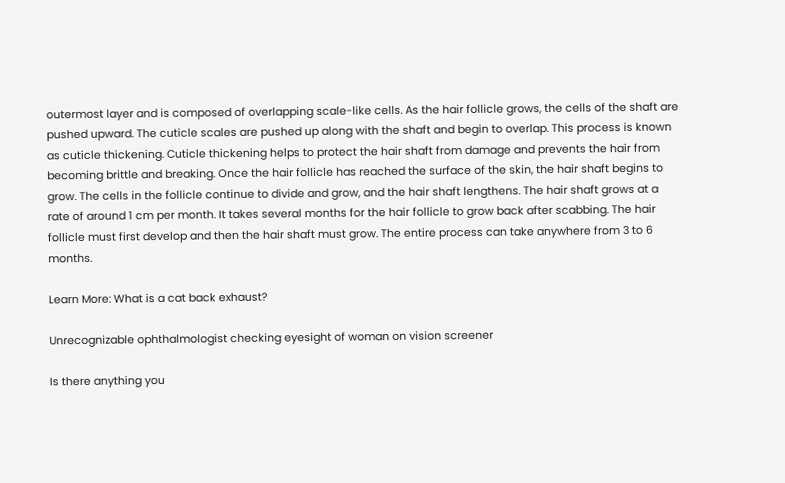outermost layer and is composed of overlapping scale-like cells. As the hair follicle grows, the cells of the shaft are pushed upward. The cuticle scales are pushed up along with the shaft and begin to overlap. This process is known as cuticle thickening. Cuticle thickening helps to protect the hair shaft from damage and prevents the hair from becoming brittle and breaking. Once the hair follicle has reached the surface of the skin, the hair shaft begins to grow. The cells in the follicle continue to divide and grow, and the hair shaft lengthens. The hair shaft grows at a rate of around 1 cm per month. It takes several months for the hair follicle to grow back after scabbing. The hair follicle must first develop and then the hair shaft must grow. The entire process can take anywhere from 3 to 6 months.

Learn More: What is a cat back exhaust?

Unrecognizable ophthalmologist checking eyesight of woman on vision screener

Is there anything you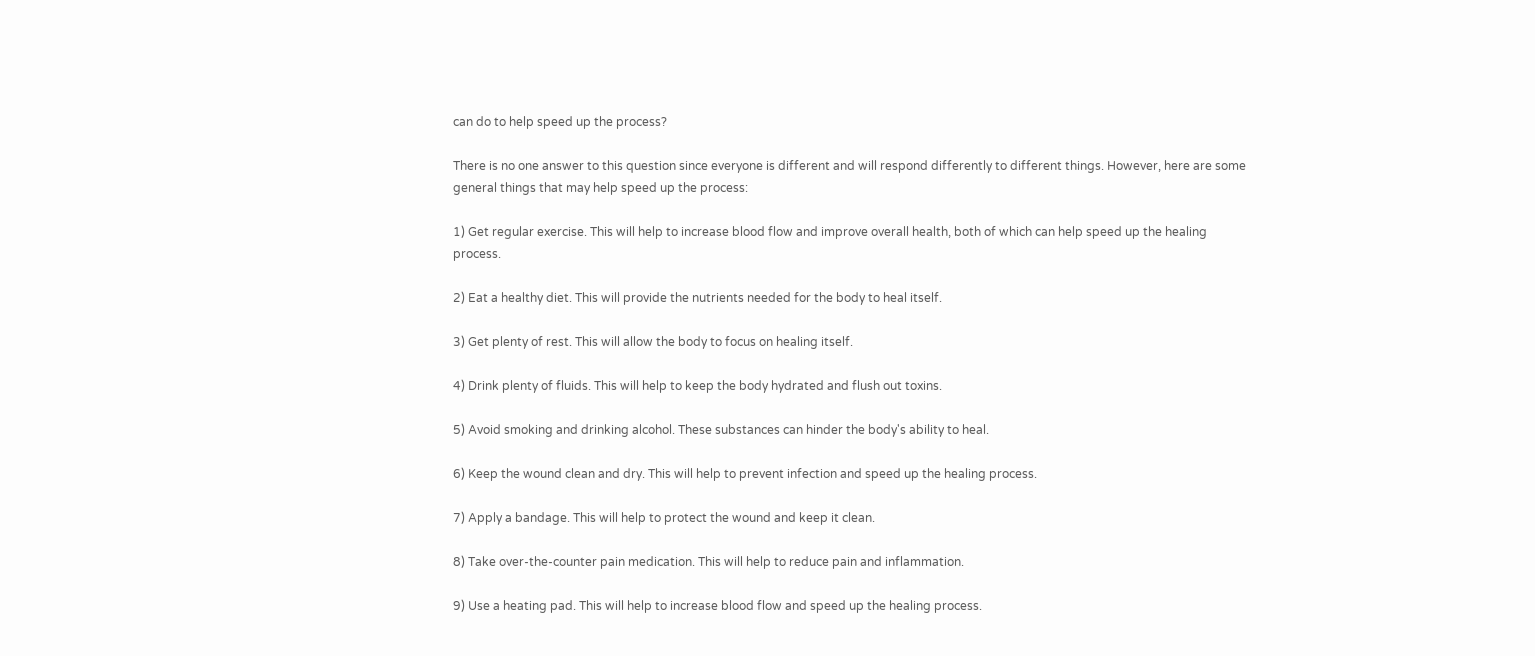can do to help speed up the process?

There is no one answer to this question since everyone is different and will respond differently to different things. However, here are some general things that may help speed up the process:

1) Get regular exercise. This will help to increase blood flow and improve overall health, both of which can help speed up the healing process.

2) Eat a healthy diet. This will provide the nutrients needed for the body to heal itself.

3) Get plenty of rest. This will allow the body to focus on healing itself.

4) Drink plenty of fluids. This will help to keep the body hydrated and flush out toxins.

5) Avoid smoking and drinking alcohol. These substances can hinder the body's ability to heal.

6) Keep the wound clean and dry. This will help to prevent infection and speed up the healing process.

7) Apply a bandage. This will help to protect the wound and keep it clean.

8) Take over-the-counter pain medication. This will help to reduce pain and inflammation.

9) Use a heating pad. This will help to increase blood flow and speed up the healing process.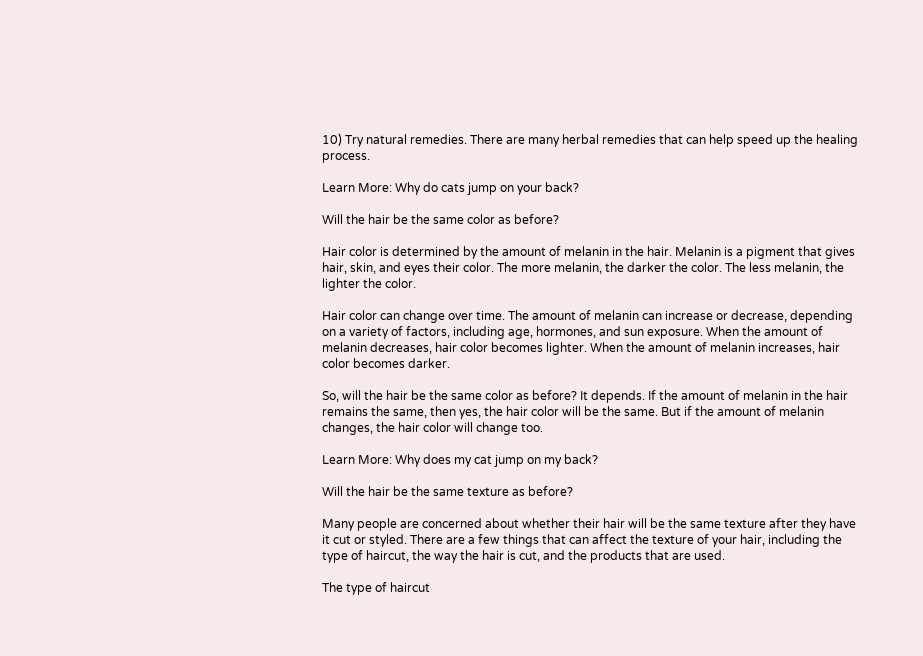10) Try natural remedies. There are many herbal remedies that can help speed up the healing process.

Learn More: Why do cats jump on your back?

Will the hair be the same color as before?

Hair color is determined by the amount of melanin in the hair. Melanin is a pigment that gives hair, skin, and eyes their color. The more melanin, the darker the color. The less melanin, the lighter the color.

Hair color can change over time. The amount of melanin can increase or decrease, depending on a variety of factors, including age, hormones, and sun exposure. When the amount of melanin decreases, hair color becomes lighter. When the amount of melanin increases, hair color becomes darker.

So, will the hair be the same color as before? It depends. If the amount of melanin in the hair remains the same, then yes, the hair color will be the same. But if the amount of melanin changes, the hair color will change too.

Learn More: Why does my cat jump on my back?

Will the hair be the same texture as before?

Many people are concerned about whether their hair will be the same texture after they have it cut or styled. There are a few things that can affect the texture of your hair, including the type of haircut, the way the hair is cut, and the products that are used.

The type of haircut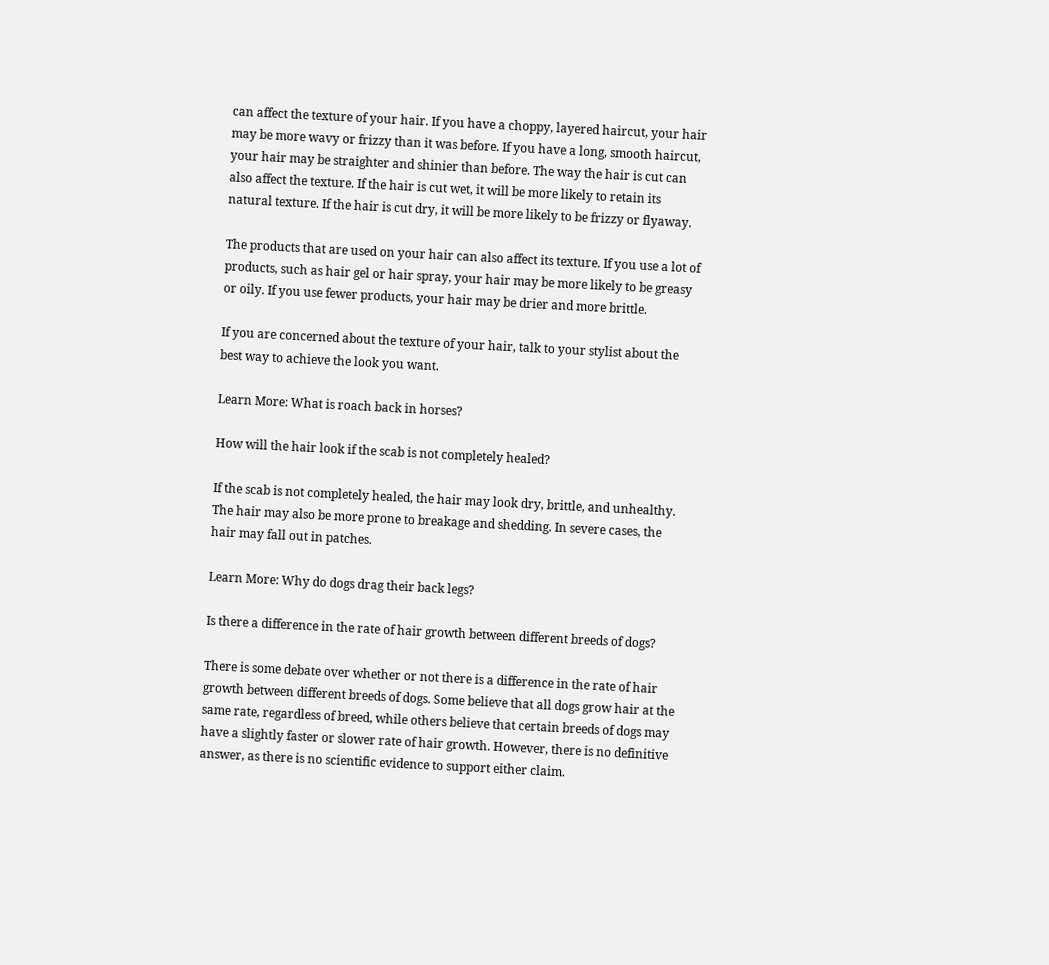can affect the texture of your hair. If you have a choppy, layered haircut, your hair may be more wavy or frizzy than it was before. If you have a long, smooth haircut, your hair may be straighter and shinier than before. The way the hair is cut can also affect the texture. If the hair is cut wet, it will be more likely to retain its natural texture. If the hair is cut dry, it will be more likely to be frizzy or flyaway.

The products that are used on your hair can also affect its texture. If you use a lot of products, such as hair gel or hair spray, your hair may be more likely to be greasy or oily. If you use fewer products, your hair may be drier and more brittle.

If you are concerned about the texture of your hair, talk to your stylist about the best way to achieve the look you want.

Learn More: What is roach back in horses?

How will the hair look if the scab is not completely healed?

If the scab is not completely healed, the hair may look dry, brittle, and unhealthy. The hair may also be more prone to breakage and shedding. In severe cases, the hair may fall out in patches.

Learn More: Why do dogs drag their back legs?

Is there a difference in the rate of hair growth between different breeds of dogs?

There is some debate over whether or not there is a difference in the rate of hair growth between different breeds of dogs. Some believe that all dogs grow hair at the same rate, regardless of breed, while others believe that certain breeds of dogs may have a slightly faster or slower rate of hair growth. However, there is no definitive answer, as there is no scientific evidence to support either claim.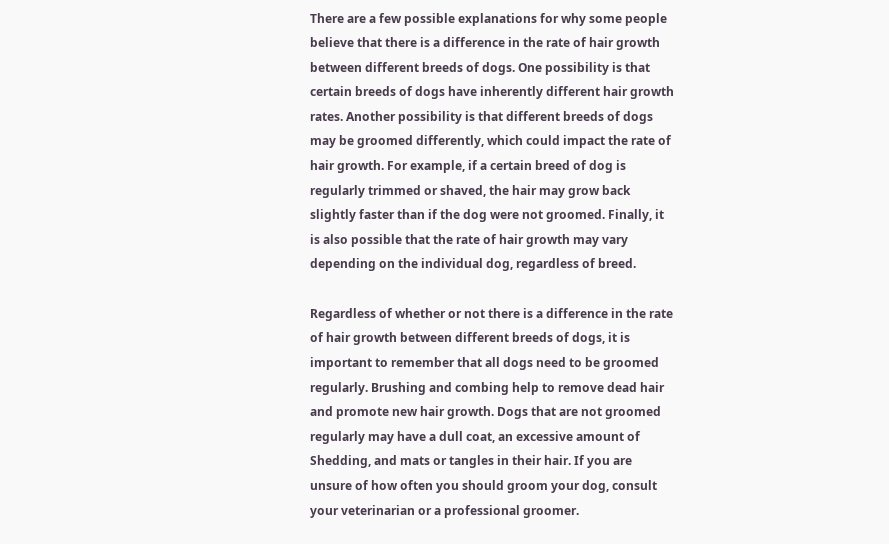There are a few possible explanations for why some people believe that there is a difference in the rate of hair growth between different breeds of dogs. One possibility is that certain breeds of dogs have inherently different hair growth rates. Another possibility is that different breeds of dogs may be groomed differently, which could impact the rate of hair growth. For example, if a certain breed of dog is regularly trimmed or shaved, the hair may grow back slightly faster than if the dog were not groomed. Finally, it is also possible that the rate of hair growth may vary depending on the individual dog, regardless of breed.

Regardless of whether or not there is a difference in the rate of hair growth between different breeds of dogs, it is important to remember that all dogs need to be groomed regularly. Brushing and combing help to remove dead hair and promote new hair growth. Dogs that are not groomed regularly may have a dull coat, an excessive amount of Shedding, and mats or tangles in their hair. If you are unsure of how often you should groom your dog, consult your veterinarian or a professional groomer.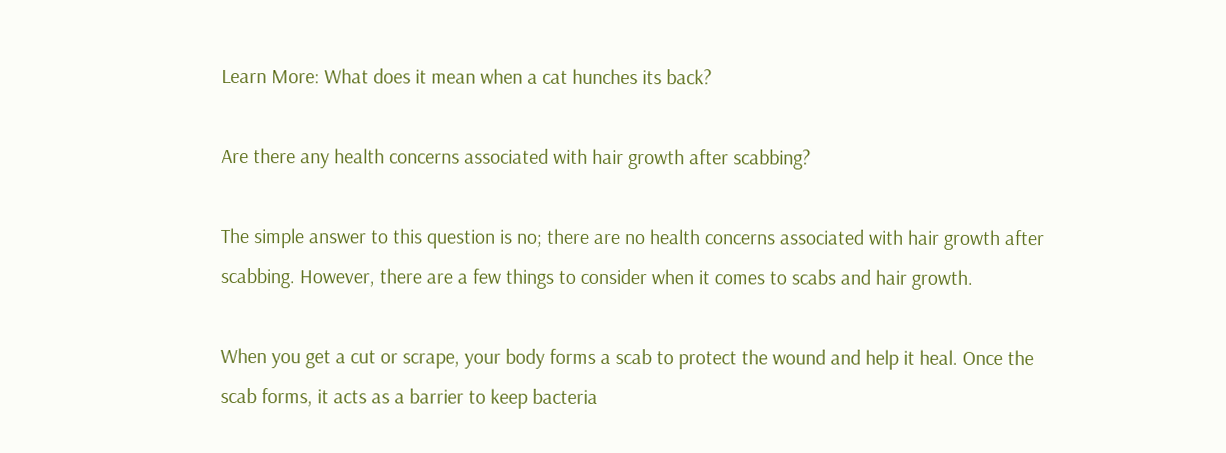Learn More: What does it mean when a cat hunches its back?

Are there any health concerns associated with hair growth after scabbing?

The simple answer to this question is no; there are no health concerns associated with hair growth after scabbing. However, there are a few things to consider when it comes to scabs and hair growth.

When you get a cut or scrape, your body forms a scab to protect the wound and help it heal. Once the scab forms, it acts as a barrier to keep bacteria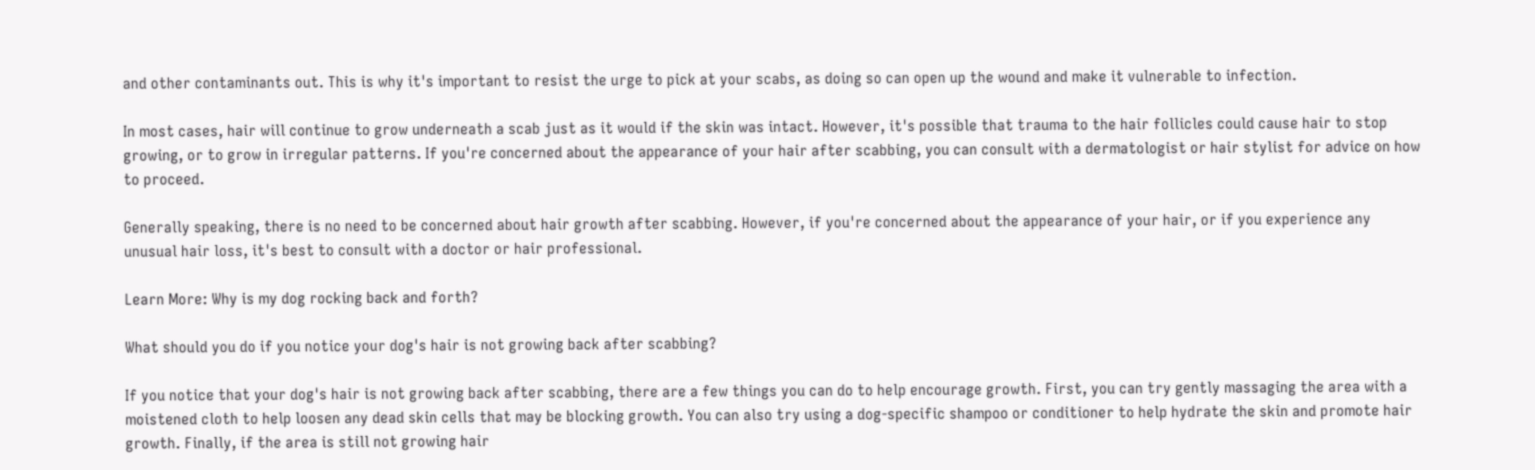and other contaminants out. This is why it's important to resist the urge to pick at your scabs, as doing so can open up the wound and make it vulnerable to infection.

In most cases, hair will continue to grow underneath a scab just as it would if the skin was intact. However, it's possible that trauma to the hair follicles could cause hair to stop growing, or to grow in irregular patterns. If you're concerned about the appearance of your hair after scabbing, you can consult with a dermatologist or hair stylist for advice on how to proceed.

Generally speaking, there is no need to be concerned about hair growth after scabbing. However, if you're concerned about the appearance of your hair, or if you experience any unusual hair loss, it's best to consult with a doctor or hair professional.

Learn More: Why is my dog rocking back and forth?

What should you do if you notice your dog's hair is not growing back after scabbing?

If you notice that your dog's hair is not growing back after scabbing, there are a few things you can do to help encourage growth. First, you can try gently massaging the area with a moistened cloth to help loosen any dead skin cells that may be blocking growth. You can also try using a dog-specific shampoo or conditioner to help hydrate the skin and promote hair growth. Finally, if the area is still not growing hair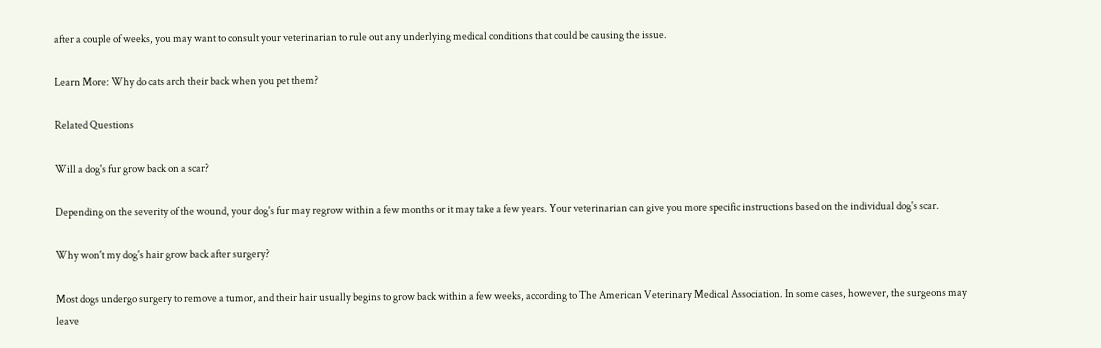after a couple of weeks, you may want to consult your veterinarian to rule out any underlying medical conditions that could be causing the issue.

Learn More: Why do cats arch their back when you pet them?

Related Questions

Will a dog's fur grow back on a scar?

Depending on the severity of the wound, your dog's fur may regrow within a few months or it may take a few years. Your veterinarian can give you more specific instructions based on the individual dog's scar.

Why won't my dog's hair grow back after surgery?

Most dogs undergo surgery to remove a tumor, and their hair usually begins to grow back within a few weeks, according to The American Veterinary Medical Association. In some cases, however, the surgeons may leave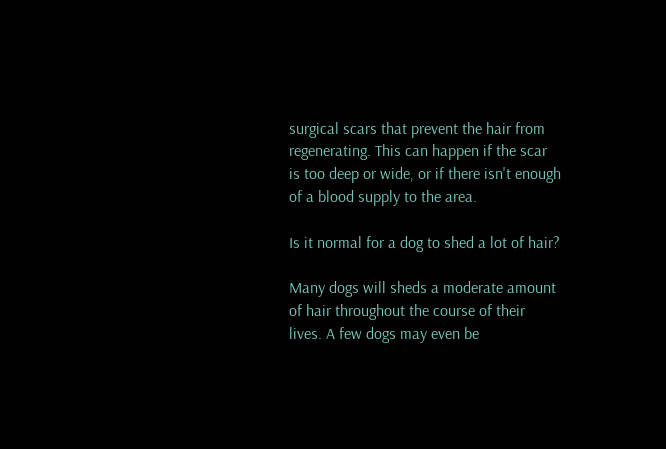surgical scars that prevent the hair from regenerating. This can happen if the scar is too deep or wide, or if there isn't enough of a blood supply to the area.

Is it normal for a dog to shed a lot of hair?

Many dogs will sheds a moderate amount of hair throughout the course of their lives. A few dogs may even be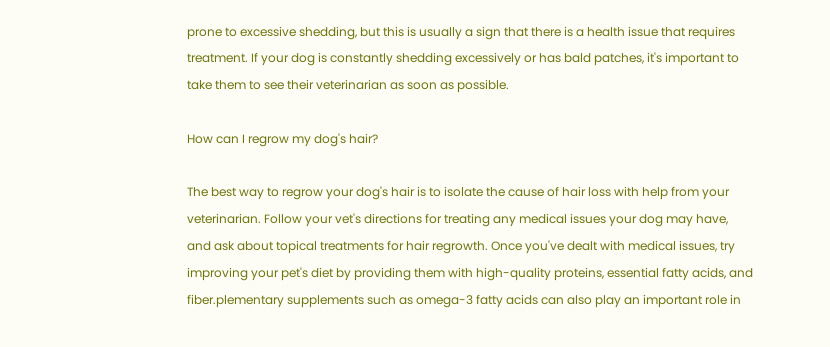prone to excessive shedding, but this is usually a sign that there is a health issue that requires treatment. If your dog is constantly shedding excessively or has bald patches, it's important to take them to see their veterinarian as soon as possible.

How can I regrow my dog's hair?

The best way to regrow your dog's hair is to isolate the cause of hair loss with help from your veterinarian. Follow your vet's directions for treating any medical issues your dog may have, and ask about topical treatments for hair regrowth. Once you've dealt with medical issues, try improving your pet's diet by providing them with high-quality proteins, essential fatty acids, and fiber.plementary supplements such as omega-3 fatty acids can also play an important role in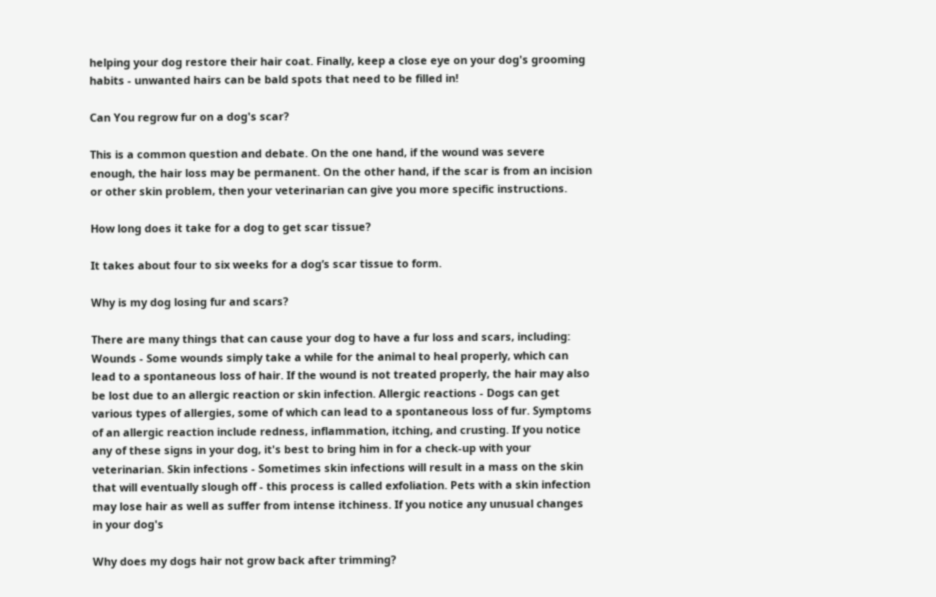helping your dog restore their hair coat. Finally, keep a close eye on your dog's grooming habits - unwanted hairs can be bald spots that need to be filled in!

Can You regrow fur on a dog's scar?

This is a common question and debate. On the one hand, if the wound was severe enough, the hair loss may be permanent. On the other hand, if the scar is from an incision or other skin problem, then your veterinarian can give you more specific instructions.

How long does it take for a dog to get scar tissue?

It takes about four to six weeks for a dog’s scar tissue to form.

Why is my dog losing fur and scars?

There are many things that can cause your dog to have a fur loss and scars, including: Wounds - Some wounds simply take a while for the animal to heal properly, which can lead to a spontaneous loss of hair. If the wound is not treated properly, the hair may also be lost due to an allergic reaction or skin infection. Allergic reactions - Dogs can get various types of allergies, some of which can lead to a spontaneous loss of fur. Symptoms of an allergic reaction include redness, inflammation, itching, and crusting. If you notice any of these signs in your dog, it's best to bring him in for a check-up with your veterinarian. Skin infections - Sometimes skin infections will result in a mass on the skin that will eventually slough off - this process is called exfoliation. Pets with a skin infection may lose hair as well as suffer from intense itchiness. If you notice any unusual changes in your dog's

Why does my dogs hair not grow back after trimming?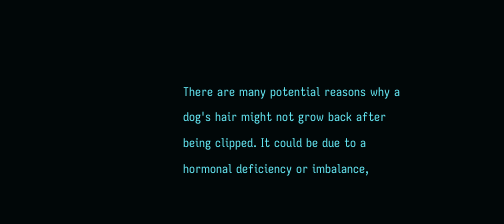There are many potential reasons why a dog's hair might not grow back after being clipped. It could be due to a hormonal deficiency or imbalance,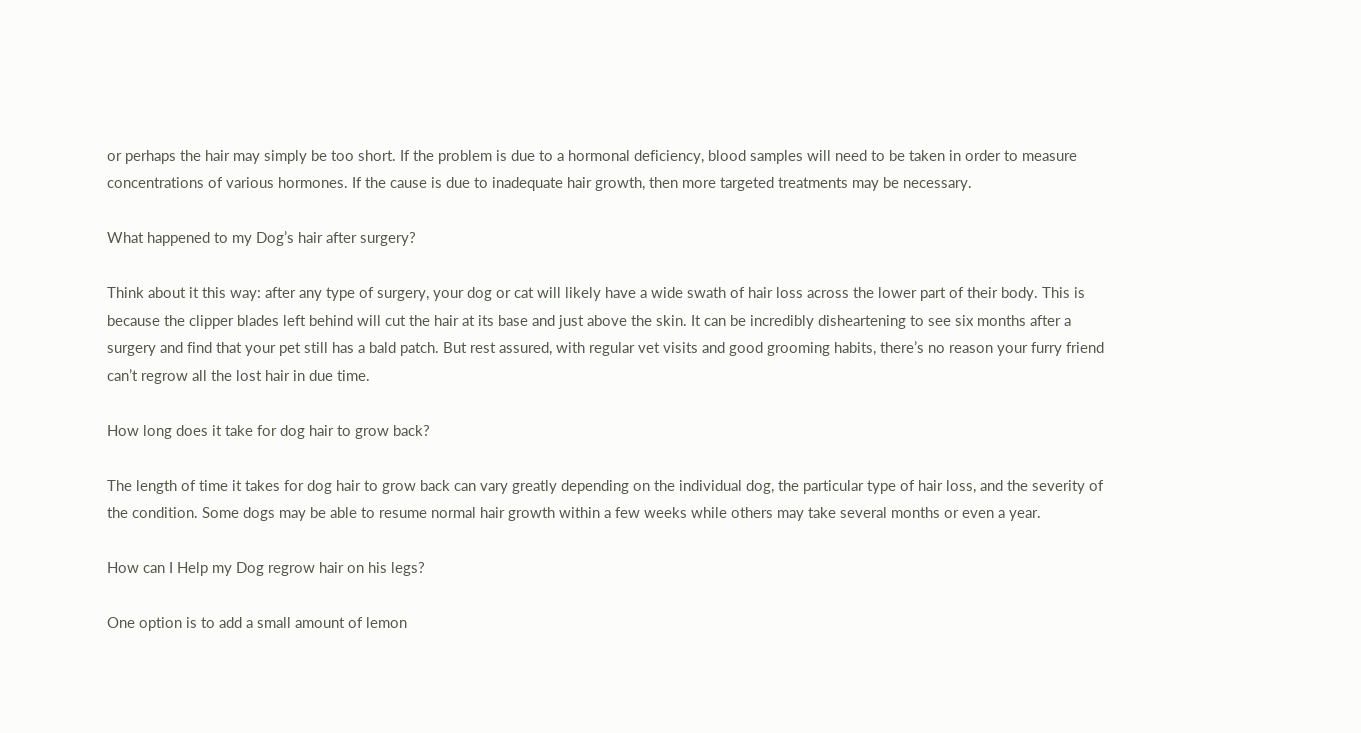or perhaps the hair may simply be too short. If the problem is due to a hormonal deficiency, blood samples will need to be taken in order to measure concentrations of various hormones. If the cause is due to inadequate hair growth, then more targeted treatments may be necessary.

What happened to my Dog’s hair after surgery?

Think about it this way: after any type of surgery, your dog or cat will likely have a wide swath of hair loss across the lower part of their body. This is because the clipper blades left behind will cut the hair at its base and just above the skin. It can be incredibly disheartening to see six months after a surgery and find that your pet still has a bald patch. But rest assured, with regular vet visits and good grooming habits, there’s no reason your furry friend can’t regrow all the lost hair in due time.

How long does it take for dog hair to grow back?

The length of time it takes for dog hair to grow back can vary greatly depending on the individual dog, the particular type of hair loss, and the severity of the condition. Some dogs may be able to resume normal hair growth within a few weeks while others may take several months or even a year.

How can I Help my Dog regrow hair on his legs?

One option is to add a small amount of lemon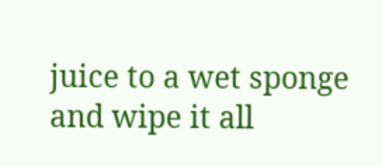juice to a wet sponge and wipe it all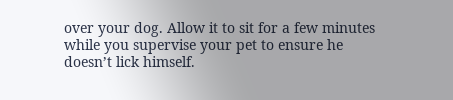over your dog. Allow it to sit for a few minutes while you supervise your pet to ensure he doesn’t lick himself.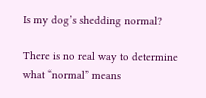Is my dog’s shedding normal?

There is no real way to determine what “normal” means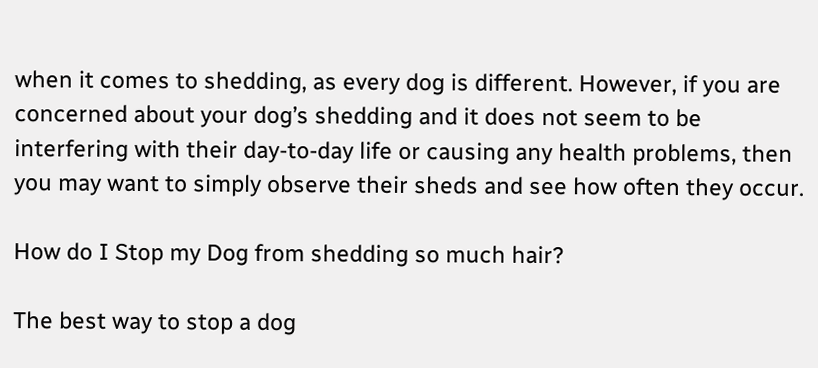when it comes to shedding, as every dog is different. However, if you are concerned about your dog’s shedding and it does not seem to be interfering with their day-to-day life or causing any health problems, then you may want to simply observe their sheds and see how often they occur.

How do I Stop my Dog from shedding so much hair?

The best way to stop a dog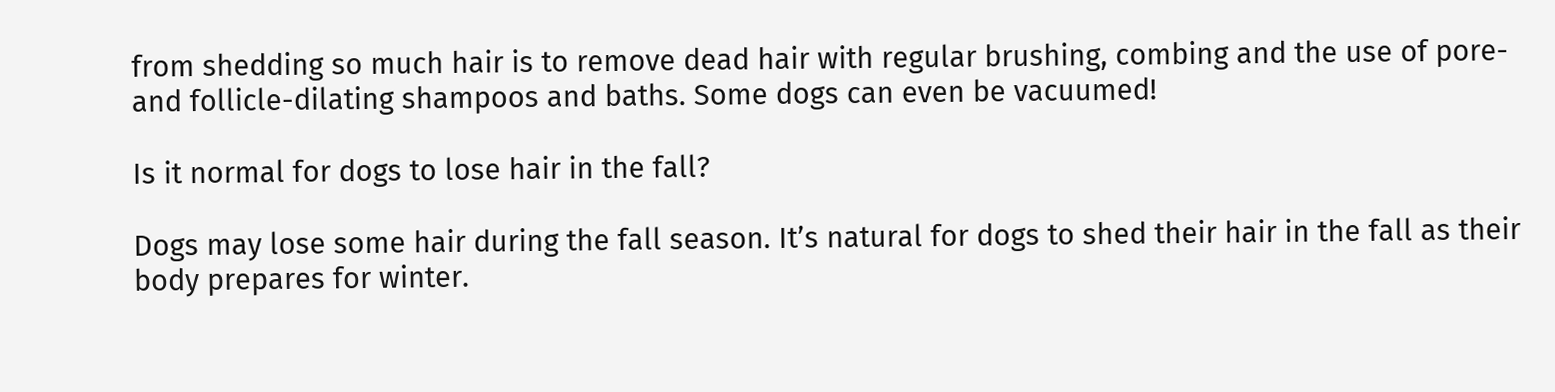from shedding so much hair is to remove dead hair with regular brushing, combing and the use of pore- and follicle-dilating shampoos and baths. Some dogs can even be vacuumed!

Is it normal for dogs to lose hair in the fall?

Dogs may lose some hair during the fall season. It’s natural for dogs to shed their hair in the fall as their body prepares for winter.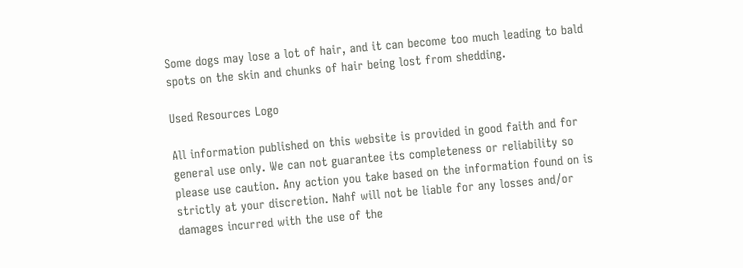Some dogs may lose a lot of hair, and it can become too much leading to bald spots on the skin and chunks of hair being lost from shedding.

Used Resources Logo

All information published on this website is provided in good faith and for general use only. We can not guarantee its completeness or reliability so please use caution. Any action you take based on the information found on is strictly at your discretion. Nahf will not be liable for any losses and/or damages incurred with the use of the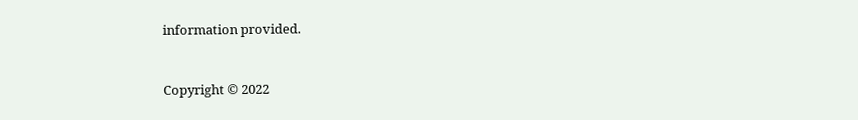information provided.



Copyright © 2022